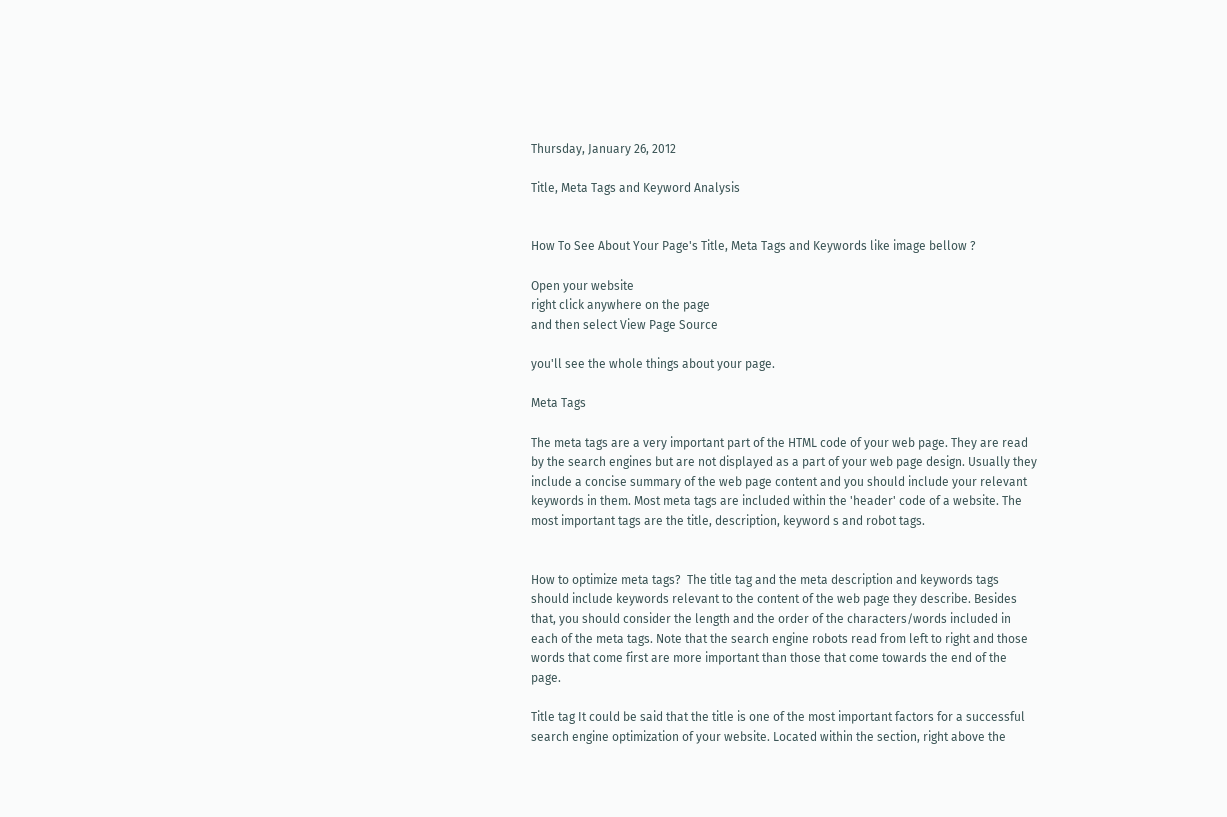Thursday, January 26, 2012

Title, Meta Tags and Keyword Analysis


How To See About Your Page's Title, Meta Tags and Keywords like image bellow ?

Open your website
right click anywhere on the page
and then select View Page Source

you'll see the whole things about your page.

Meta Tags

The meta tags are a very important part of the HTML code of your web page. They are read by the search engines but are not displayed as a part of your web page design. Usually they include a concise summary of the web page content and you should include your relevant keywords in them. Most meta tags are included within the 'header' code of a website. The most important tags are the title, description, keyword s and robot tags.


How to optimize meta tags?  The title tag and the meta description and keywords tags should include keywords relevant to the content of the web page they describe. Besides that, you should consider the length and the order of the characters/words included in each of the meta tags. Note that the search engine robots read from left to right and those words that come first are more important than those that come towards the end of the page.

Title tag It could be said that the title is one of the most important factors for a successful search engine optimization of your website. Located within the section, right above the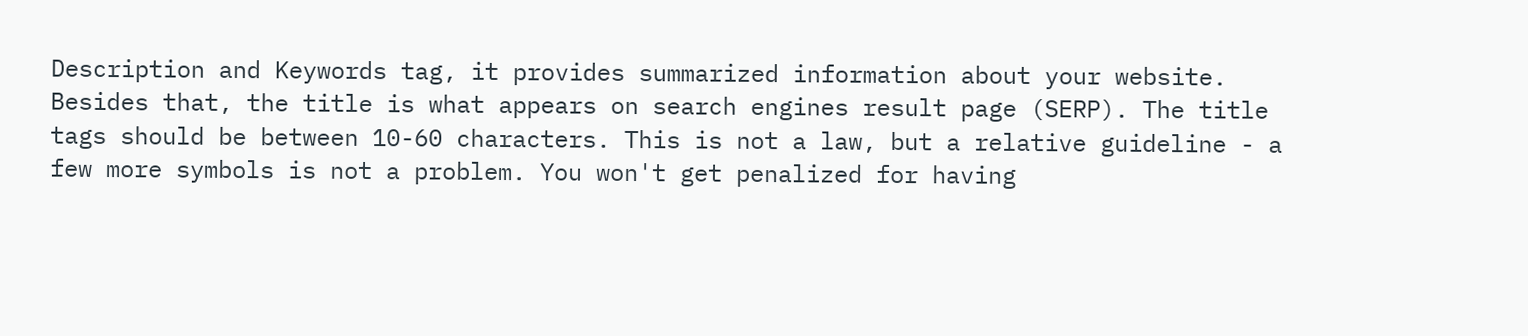Description and Keywords tag, it provides summarized information about your website. Besides that, the title is what appears on search engines result page (SERP). The title tags should be between 10-60 characters. This is not a law, but a relative guideline - a few more symbols is not a problem. You won't get penalized for having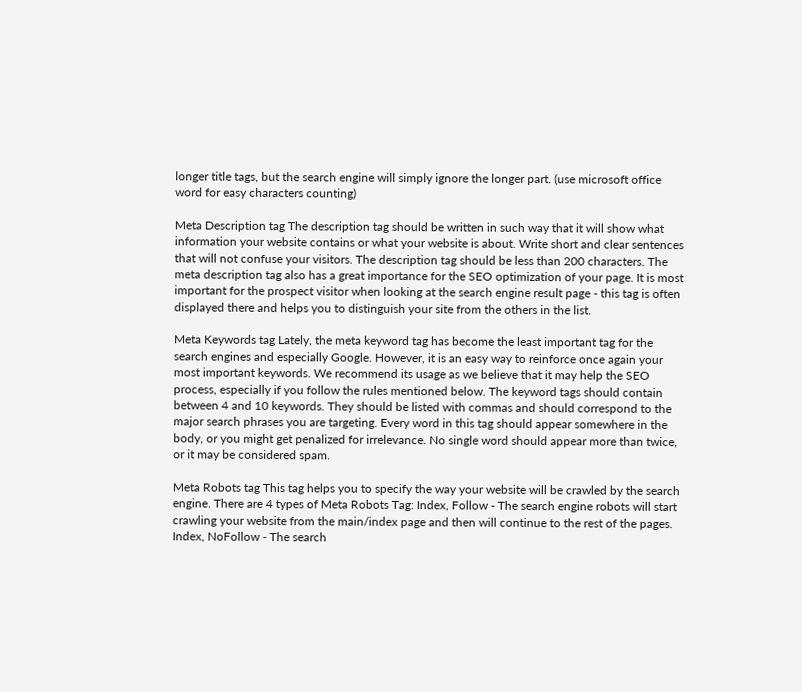longer title tags, but the search engine will simply ignore the longer part. (use microsoft office word for easy characters counting)

Meta Description tag The description tag should be written in such way that it will show what information your website contains or what your website is about. Write short and clear sentences that will not confuse your visitors. The description tag should be less than 200 characters. The meta description tag also has a great importance for the SEO optimization of your page. It is most important for the prospect visitor when looking at the search engine result page - this tag is often displayed there and helps you to distinguish your site from the others in the list.

Meta Keywords tag Lately, the meta keyword tag has become the least important tag for the search engines and especially Google. However, it is an easy way to reinforce once again your most important keywords. We recommend its usage as we believe that it may help the SEO process, especially if you follow the rules mentioned below. The keyword tags should contain between 4 and 10 keywords. They should be listed with commas and should correspond to the major search phrases you are targeting. Every word in this tag should appear somewhere in the body, or you might get penalized for irrelevance. No single word should appear more than twice, or it may be considered spam.

Meta Robots tag This tag helps you to specify the way your website will be crawled by the search engine. There are 4 types of Meta Robots Tag: Index, Follow - The search engine robots will start crawling your website from the main/index page and then will continue to the rest of the pages. Index, NoFollow - The search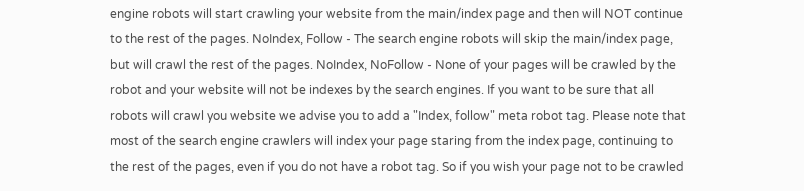engine robots will start crawling your website from the main/index page and then will NOT continue to the rest of the pages. NoIndex, Follow - The search engine robots will skip the main/index page, but will crawl the rest of the pages. NoIndex, NoFollow - None of your pages will be crawled by the robot and your website will not be indexes by the search engines. If you want to be sure that all robots will crawl you website we advise you to add a "Index, follow" meta robot tag. Please note that most of the search engine crawlers will index your page staring from the index page, continuing to the rest of the pages, even if you do not have a robot tag. So if you wish your page not to be crawled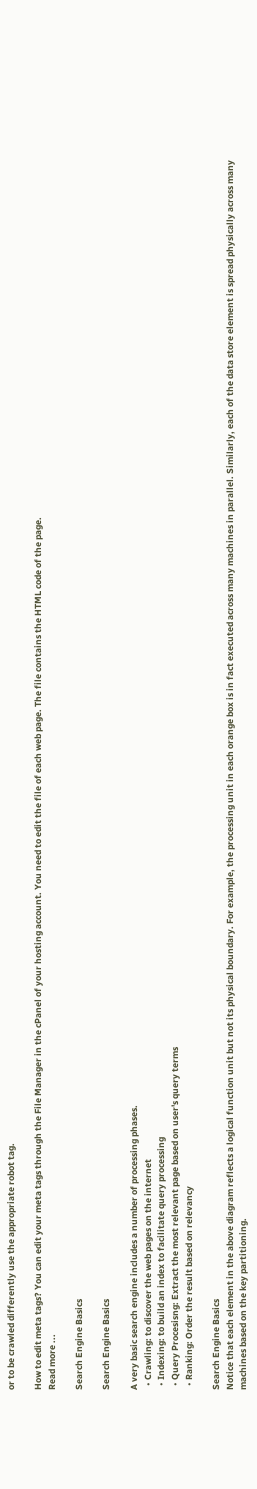or to be crawled differently use the appropriate robot tag.

How to edit meta tags? You can edit your meta tags through the File Manager in the cPanel of your hosting account. You need to edit the file of each web page. The file contains the HTML code of the page.
Read more ...

Search Engine Basics

Search Engine Basics

A very basic search engine includes a number of processing phases.
  • Crawling: to discover the web pages on the internet
  • Indexing: to build an index to facilitate query processing
  • Query Procesisng: Extract the most relevant page based on user's query terms
  • Ranking: Order the result based on relevancy

Search Engine Basics
Notice that each element in the above diagram reflects a logical function unit but not its physical boundary. For example, the processing unit in each orange box is in fact executed across many machines in parallel. Similarly, each of the data store element is spread physically across many machines based on the key partitioning.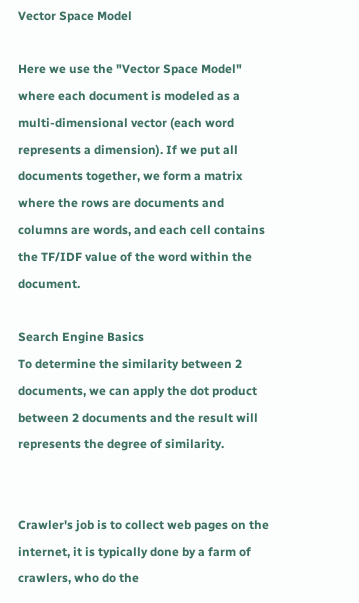Vector Space Model

Here we use the "Vector Space Model" where each document is modeled as a multi-dimensional vector (each word represents a dimension). If we put all documents together, we form a matrix where the rows are documents and columns are words, and each cell contains the TF/IDF value of the word within the document.

Search Engine Basics
To determine the similarity between 2 documents, we can apply the dot product between 2 documents and the result will represents the degree of similarity.


Crawler's job is to collect web pages on the internet, it is typically done by a farm of crawlers, who do the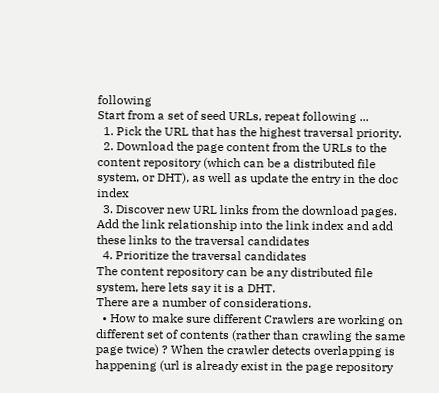following
Start from a set of seed URLs, repeat following ...
  1. Pick the URL that has the highest traversal priority.
  2. Download the page content from the URLs to the content repository (which can be a distributed file system, or DHT), as well as update the entry in the doc index
  3. Discover new URL links from the download pages. Add the link relationship into the link index and add these links to the traversal candidates
  4. Prioritize the traversal candidates
The content repository can be any distributed file system, here lets say it is a DHT.
There are a number of considerations.
  • How to make sure different Crawlers are working on different set of contents (rather than crawling the same page twice) ? When the crawler detects overlapping is happening (url is already exist in the page repository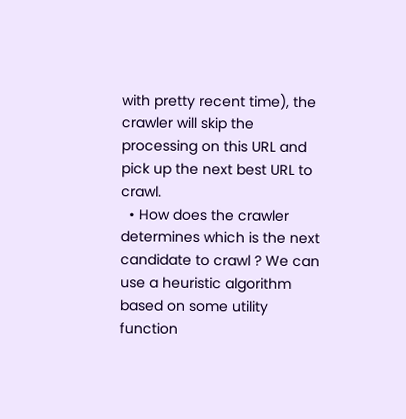with pretty recent time), the crawler will skip the processing on this URL and pick up the next best URL to crawl.
  • How does the crawler determines which is the next candidate to crawl ? We can use a heuristic algorithm based on some utility function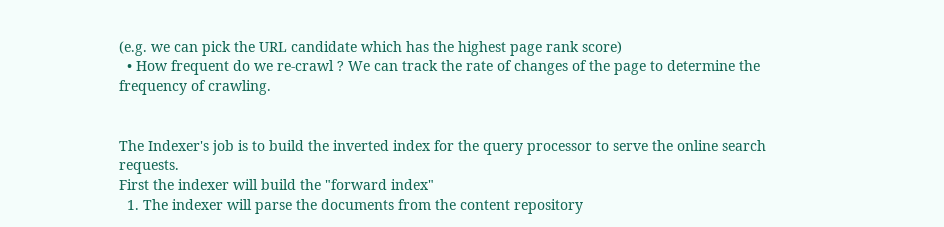(e.g. we can pick the URL candidate which has the highest page rank score)
  • How frequent do we re-crawl ? We can track the rate of changes of the page to determine the frequency of crawling.


The Indexer's job is to build the inverted index for the query processor to serve the online search requests.
First the indexer will build the "forward index"
  1. The indexer will parse the documents from the content repository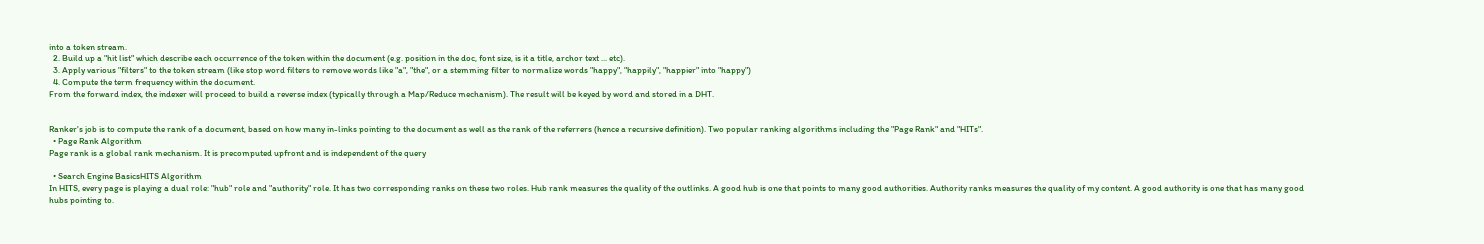into a token stream.
  2. Build up a "hit list" which describe each occurrence of the token within the document (e.g. position in the doc, font size, is it a title, archor text ... etc).
  3. Apply various "filters" to the token stream (like stop word filters to remove words like "a", "the", or a stemming filter to normalize words "happy", "happily", "happier" into "happy")
  4. Compute the term frequency within the document.
From the forward index, the indexer will proceed to build a reverse index (typically through a Map/Reduce mechanism). The result will be keyed by word and stored in a DHT.


Ranker's job is to compute the rank of a document, based on how many in-links pointing to the document as well as the rank of the referrers (hence a recursive definition). Two popular ranking algorithms including the "Page Rank" and "HITs".
  • Page Rank Algorithm
Page rank is a global rank mechanism. It is precomputed upfront and is independent of the query

  • Search Engine BasicsHITS Algorithm
In HITS, every page is playing a dual role: "hub" role and "authority" role. It has two corresponding ranks on these two roles. Hub rank measures the quality of the outlinks. A good hub is one that points to many good authorities. Authority ranks measures the quality of my content. A good authority is one that has many good hubs pointing to.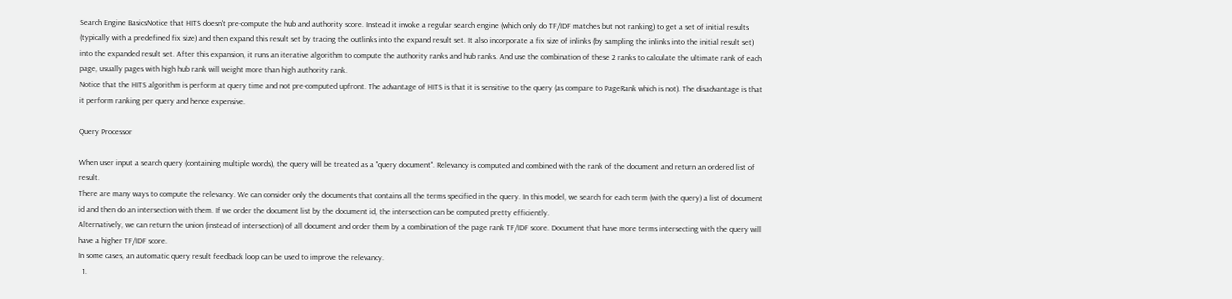Search Engine BasicsNotice that HITS doesn't pre-compute the hub and authority score. Instead it invoke a regular search engine (which only do TF/IDF matches but not ranking) to get a set of initial results (typically with a predefined fix size) and then expand this result set by tracing the outlinks into the expand result set. It also incorporate a fix size of inlinks (by sampling the inlinks into the initial result set) into the expanded result set. After this expansion, it runs an iterative algorithm to compute the authority ranks and hub ranks. And use the combination of these 2 ranks to calculate the ultimate rank of each page, usually pages with high hub rank will weight more than high authority rank.
Notice that the HITS algorithm is perform at query time and not pre-computed upfront. The advantage of HITS is that it is sensitive to the query (as compare to PageRank which is not). The disadvantage is that it perform ranking per query and hence expensive.

Query Processor

When user input a search query (containing multiple words), the query will be treated as a "query document". Relevancy is computed and combined with the rank of the document and return an ordered list of result.
There are many ways to compute the relevancy. We can consider only the documents that contains all the terms specified in the query. In this model, we search for each term (with the query) a list of document id and then do an intersection with them. If we order the document list by the document id, the intersection can be computed pretty efficiently.
Alternatively, we can return the union (instead of intersection) of all document and order them by a combination of the page rank TF/IDF score. Document that have more terms intersecting with the query will have a higher TF/IDF score.
In some cases, an automatic query result feedback loop can be used to improve the relevancy.
  1.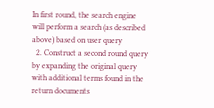In first round, the search engine will perform a search (as described above) based on user query
  2. Construct a second round query by expanding the original query with additional terms found in the return documents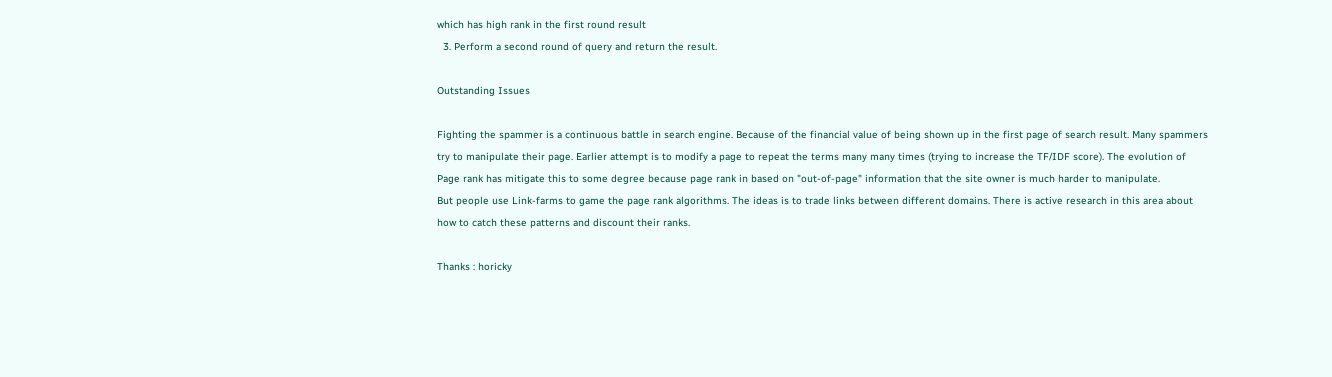which has high rank in the first round result
  3. Perform a second round of query and return the result.

Outstanding Issues

Fighting the spammer is a continuous battle in search engine. Because of the financial value of being shown up in the first page of search result. Many spammers try to manipulate their page. Earlier attempt is to modify a page to repeat the terms many many times (trying to increase the TF/IDF score). The evolution of Page rank has mitigate this to some degree because page rank in based on "out-of-page" information that the site owner is much harder to manipulate.
But people use Link-farms to game the page rank algorithms. The ideas is to trade links between different domains. There is active research in this area about how to catch these patterns and discount their ranks.

Thanks : horicky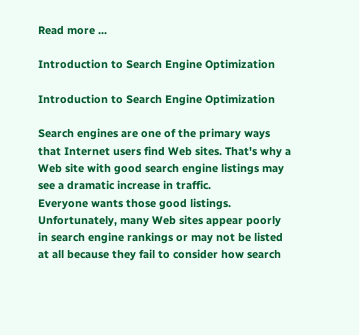Read more ...

Introduction to Search Engine Optimization

Introduction to Search Engine Optimization

Search engines are one of the primary ways that Internet users find Web sites. That's why a Web site with good search engine listings may see a dramatic increase in traffic.
Everyone wants those good listings. Unfortunately, many Web sites appear poorly in search engine rankings or may not be listed at all because they fail to consider how search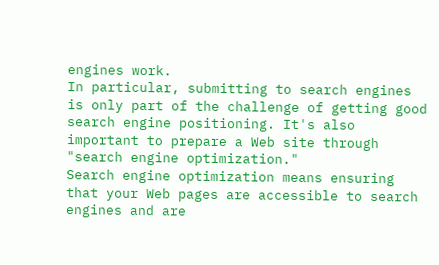engines work.
In particular, submitting to search engines  is only part of the challenge of getting good search engine positioning. It's also important to prepare a Web site through "search engine optimization."
Search engine optimization means ensuring that your Web pages are accessible to search engines and are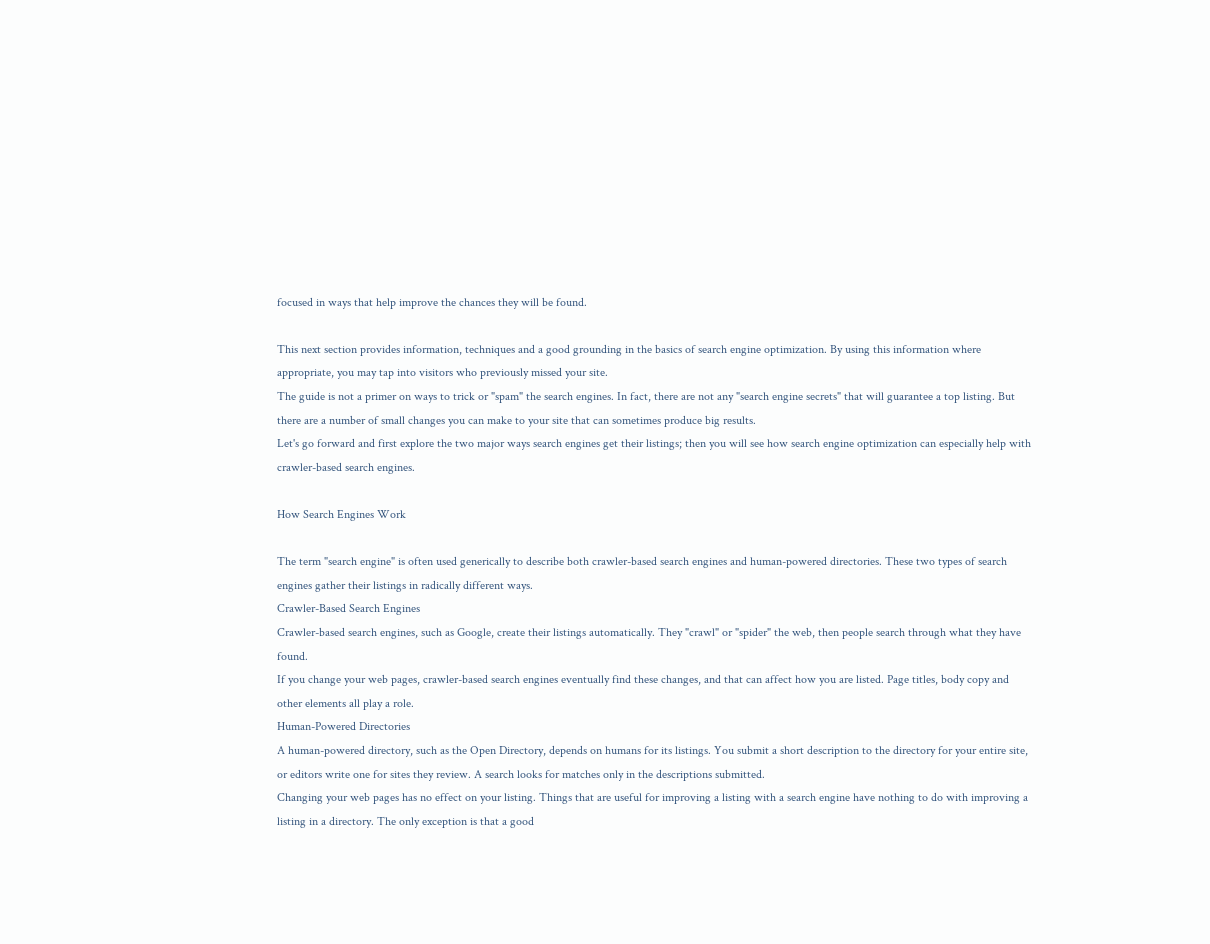focused in ways that help improve the chances they will be found.

This next section provides information, techniques and a good grounding in the basics of search engine optimization. By using this information where appropriate, you may tap into visitors who previously missed your site.
The guide is not a primer on ways to trick or "spam" the search engines. In fact, there are not any "search engine secrets" that will guarantee a top listing. But there are a number of small changes you can make to your site that can sometimes produce big results.
Let's go forward and first explore the two major ways search engines get their listings; then you will see how search engine optimization can especially help with crawler-based search engines.

How Search Engines Work

The term "search engine" is often used generically to describe both crawler-based search engines and human-powered directories. These two types of search engines gather their listings in radically different ways.
Crawler-Based Search Engines
Crawler-based search engines, such as Google, create their listings automatically. They "crawl" or "spider" the web, then people search through what they have found.
If you change your web pages, crawler-based search engines eventually find these changes, and that can affect how you are listed. Page titles, body copy and other elements all play a role.
Human-Powered Directories
A human-powered directory, such as the Open Directory, depends on humans for its listings. You submit a short description to the directory for your entire site, or editors write one for sites they review. A search looks for matches only in the descriptions submitted.
Changing your web pages has no effect on your listing. Things that are useful for improving a listing with a search engine have nothing to do with improving a listing in a directory. The only exception is that a good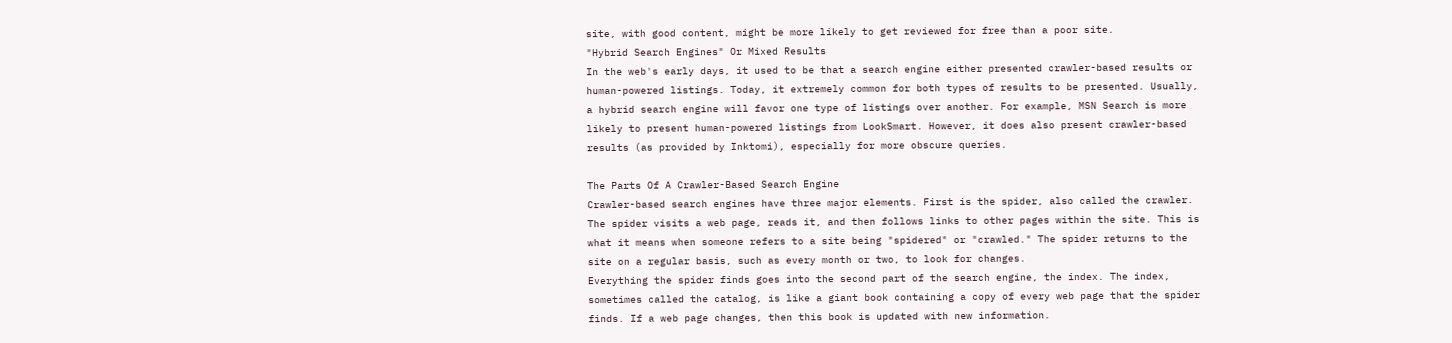site, with good content, might be more likely to get reviewed for free than a poor site.
"Hybrid Search Engines" Or Mixed Results
In the web's early days, it used to be that a search engine either presented crawler-based results or human-powered listings. Today, it extremely common for both types of results to be presented. Usually, a hybrid search engine will favor one type of listings over another. For example, MSN Search is more likely to present human-powered listings from LookSmart. However, it does also present crawler-based results (as provided by Inktomi), especially for more obscure queries.

The Parts Of A Crawler-Based Search Engine
Crawler-based search engines have three major elements. First is the spider, also called the crawler. The spider visits a web page, reads it, and then follows links to other pages within the site. This is what it means when someone refers to a site being "spidered" or "crawled." The spider returns to the site on a regular basis, such as every month or two, to look for changes.
Everything the spider finds goes into the second part of the search engine, the index. The index, sometimes called the catalog, is like a giant book containing a copy of every web page that the spider finds. If a web page changes, then this book is updated with new information.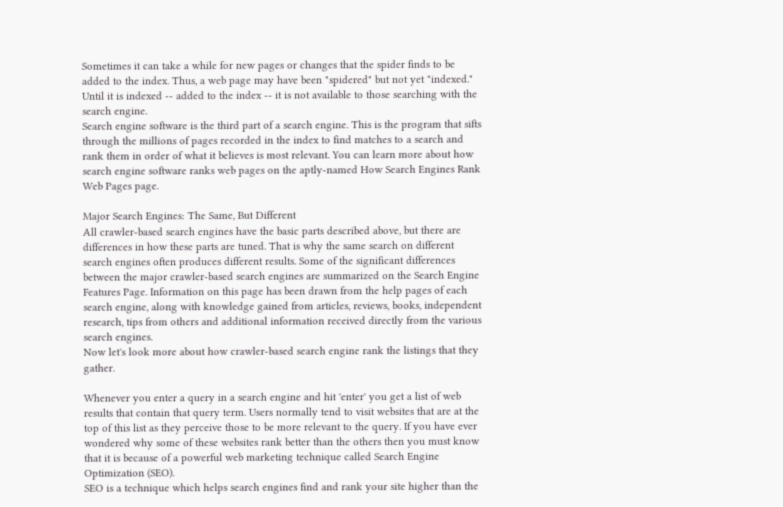Sometimes it can take a while for new pages or changes that the spider finds to be added to the index. Thus, a web page may have been "spidered" but not yet "indexed." Until it is indexed -- added to the index -- it is not available to those searching with the search engine.
Search engine software is the third part of a search engine. This is the program that sifts through the millions of pages recorded in the index to find matches to a search and rank them in order of what it believes is most relevant. You can learn more about how search engine software ranks web pages on the aptly-named How Search Engines Rank Web Pages page.

Major Search Engines: The Same, But Different
All crawler-based search engines have the basic parts described above, but there are differences in how these parts are tuned. That is why the same search on different search engines often produces different results. Some of the significant differences between the major crawler-based search engines are summarized on the Search Engine Features Page. Information on this page has been drawn from the help pages of each search engine, along with knowledge gained from articles, reviews, books, independent research, tips from others and additional information received directly from the various search engines.
Now let's look more about how crawler-based search engine rank the listings that they gather.

Whenever you enter a query in a search engine and hit 'enter' you get a list of web results that contain that query term. Users normally tend to visit websites that are at the top of this list as they perceive those to be more relevant to the query. If you have ever wondered why some of these websites rank better than the others then you must know that it is because of a powerful web marketing technique called Search Engine Optimization (SEO).
SEO is a technique which helps search engines find and rank your site higher than the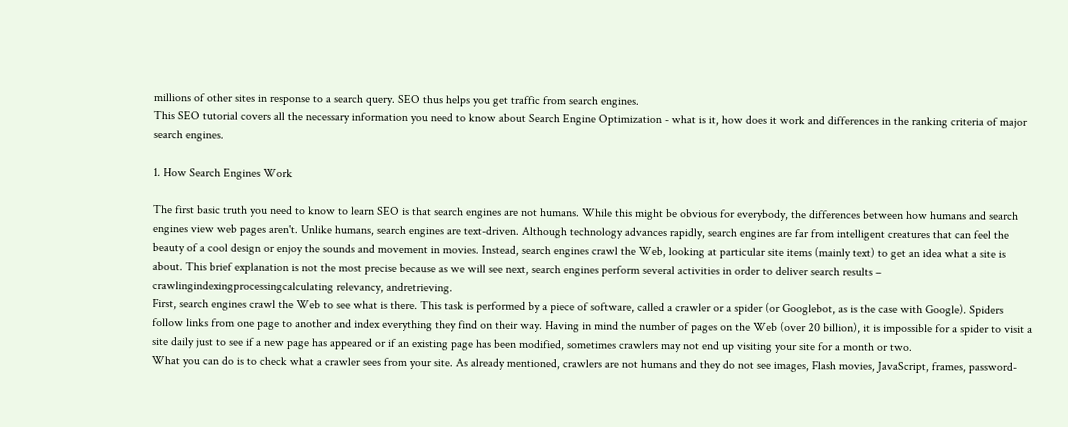millions of other sites in response to a search query. SEO thus helps you get traffic from search engines.
This SEO tutorial covers all the necessary information you need to know about Search Engine Optimization - what is it, how does it work and differences in the ranking criteria of major search engines.

1. How Search Engines Work

The first basic truth you need to know to learn SEO is that search engines are not humans. While this might be obvious for everybody, the differences between how humans and search engines view web pages aren't. Unlike humans, search engines are text-driven. Although technology advances rapidly, search engines are far from intelligent creatures that can feel the beauty of a cool design or enjoy the sounds and movement in movies. Instead, search engines crawl the Web, looking at particular site items (mainly text) to get an idea what a site is about. This brief explanation is not the most precise because as we will see next, search engines perform several activities in order to deliver search results – crawlingindexingprocessingcalculating relevancy, andretrieving.
First, search engines crawl the Web to see what is there. This task is performed by a piece of software, called a crawler or a spider (or Googlebot, as is the case with Google). Spiders follow links from one page to another and index everything they find on their way. Having in mind the number of pages on the Web (over 20 billion), it is impossible for a spider to visit a site daily just to see if a new page has appeared or if an existing page has been modified, sometimes crawlers may not end up visiting your site for a month or two.
What you can do is to check what a crawler sees from your site. As already mentioned, crawlers are not humans and they do not see images, Flash movies, JavaScript, frames, password-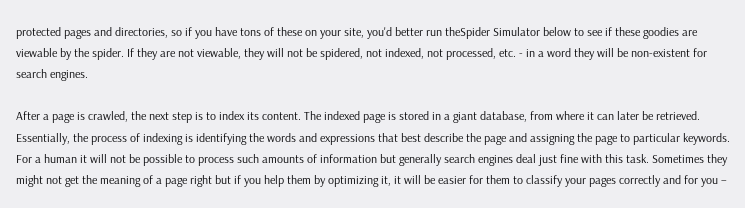protected pages and directories, so if you have tons of these on your site, you'd better run theSpider Simulator below to see if these goodies are viewable by the spider. If they are not viewable, they will not be spidered, not indexed, not processed, etc. - in a word they will be non-existent for search engines.

After a page is crawled, the next step is to index its content. The indexed page is stored in a giant database, from where it can later be retrieved. Essentially, the process of indexing is identifying the words and expressions that best describe the page and assigning the page to particular keywords. For a human it will not be possible to process such amounts of information but generally search engines deal just fine with this task. Sometimes they might not get the meaning of a page right but if you help them by optimizing it, it will be easier for them to classify your pages correctly and for you –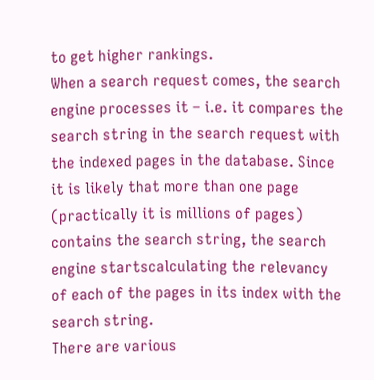to get higher rankings.
When a search request comes, the search engine processes it – i.e. it compares the search string in the search request with the indexed pages in the database. Since it is likely that more than one page (practically it is millions of pages) contains the search string, the search engine startscalculating the relevancy of each of the pages in its index with the search string.
There are various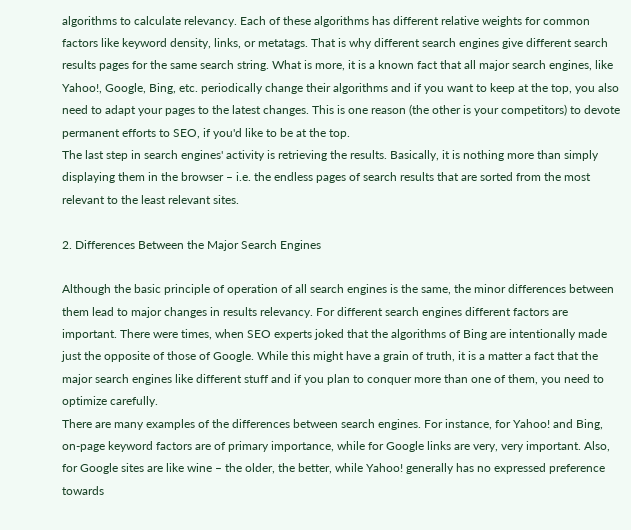algorithms to calculate relevancy. Each of these algorithms has different relative weights for common factors like keyword density, links, or metatags. That is why different search engines give different search results pages for the same search string. What is more, it is a known fact that all major search engines, like Yahoo!, Google, Bing, etc. periodically change their algorithms and if you want to keep at the top, you also need to adapt your pages to the latest changes. This is one reason (the other is your competitors) to devote permanent efforts to SEO, if you'd like to be at the top.
The last step in search engines' activity is retrieving the results. Basically, it is nothing more than simply displaying them in the browser – i.e. the endless pages of search results that are sorted from the most relevant to the least relevant sites.

2. Differences Between the Major Search Engines

Although the basic principle of operation of all search engines is the same, the minor differences between them lead to major changes in results relevancy. For different search engines different factors are important. There were times, when SEO experts joked that the algorithms of Bing are intentionally made just the opposite of those of Google. While this might have a grain of truth, it is a matter a fact that the major search engines like different stuff and if you plan to conquer more than one of them, you need to optimize carefully.
There are many examples of the differences between search engines. For instance, for Yahoo! and Bing, on-page keyword factors are of primary importance, while for Google links are very, very important. Also, for Google sites are like wine – the older, the better, while Yahoo! generally has no expressed preference towards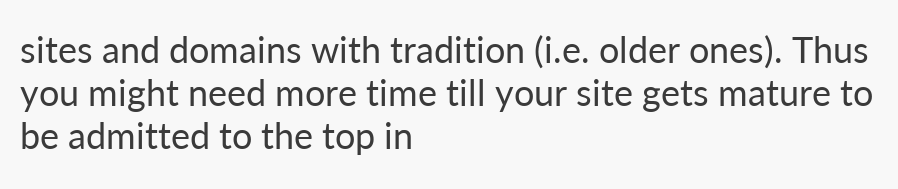sites and domains with tradition (i.e. older ones). Thus you might need more time till your site gets mature to be admitted to the top in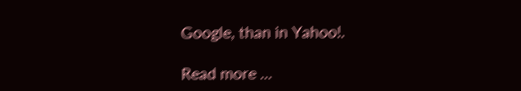Google, than in Yahoo!.

Read more ...